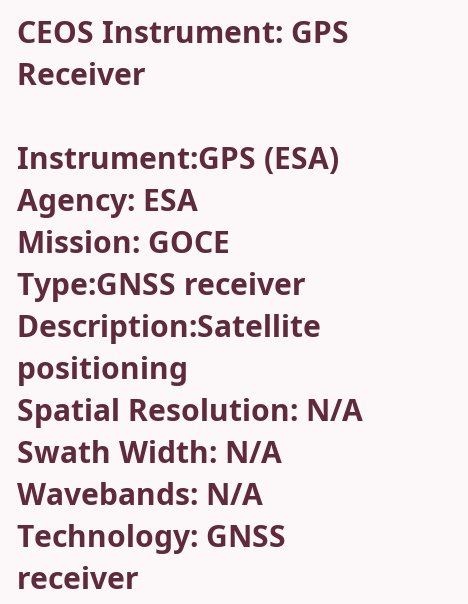CEOS Instrument: GPS Receiver

Instrument:GPS (ESA)
Agency: ESA
Mission: GOCE
Type:GNSS receiver
Description:Satellite positioning
Spatial Resolution: N/A
Swath Width: N/A
Wavebands: N/A
Technology: GNSS receiver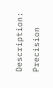Description: Precision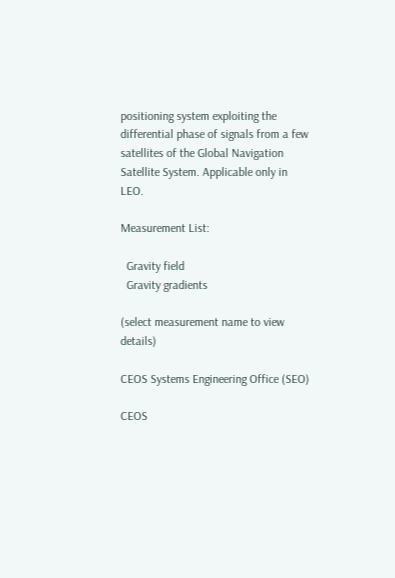positioning system exploiting the differential phase of signals from a few satellites of the Global Navigation Satellite System. Applicable only in LEO.

Measurement List:

  Gravity field
  Gravity gradients

(select measurement name to view details)

CEOS Systems Engineering Office (SEO)

CEOS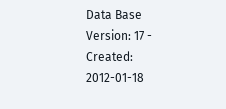Data Base Version: 17 - Created: 2012-01-18